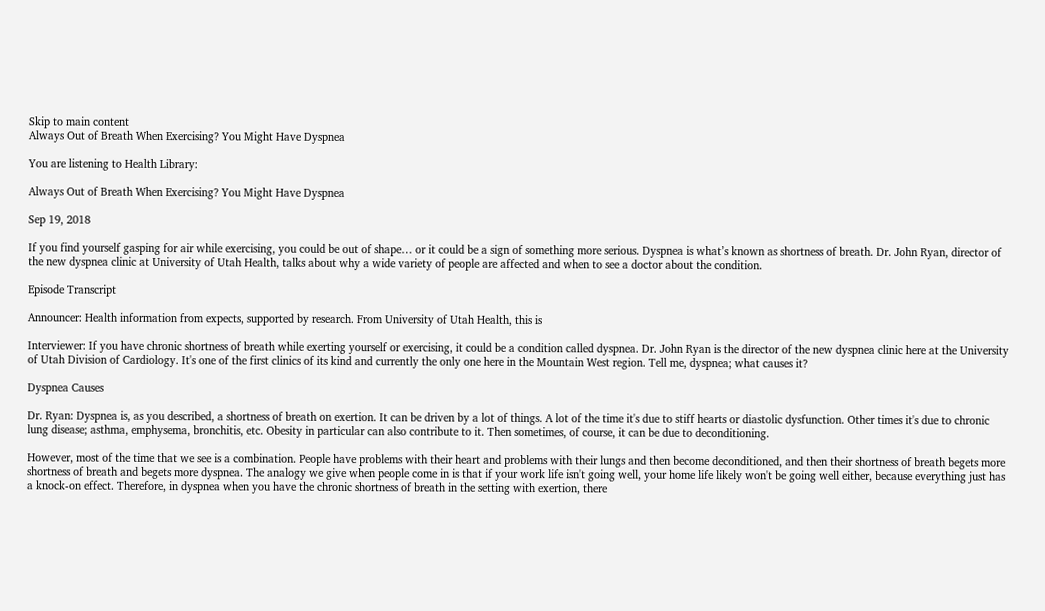Skip to main content
Always Out of Breath When Exercising? You Might Have Dyspnea

You are listening to Health Library:

Always Out of Breath When Exercising? You Might Have Dyspnea

Sep 19, 2018

If you find yourself gasping for air while exercising, you could be out of shape… or it could be a sign of something more serious. Dyspnea is what’s known as shortness of breath. Dr. John Ryan, director of the new dyspnea clinic at University of Utah Health, talks about why a wide variety of people are affected and when to see a doctor about the condition.

Episode Transcript

Announcer: Health information from expects, supported by research. From University of Utah Health, this is

Interviewer: If you have chronic shortness of breath while exerting yourself or exercising, it could be a condition called dyspnea. Dr. John Ryan is the director of the new dyspnea clinic here at the University of Utah Division of Cardiology. It's one of the first clinics of its kind and currently the only one here in the Mountain West region. Tell me, dyspnea; what causes it?

Dyspnea Causes

Dr. Ryan: Dyspnea is, as you described, a shortness of breath on exertion. It can be driven by a lot of things. A lot of the time it's due to stiff hearts or diastolic dysfunction. Other times it's due to chronic lung disease; asthma, emphysema, bronchitis, etc. Obesity in particular can also contribute to it. Then sometimes, of course, it can be due to deconditioning.

However, most of the time that we see is a combination. People have problems with their heart and problems with their lungs and then become deconditioned, and then their shortness of breath begets more shortness of breath and begets more dyspnea. The analogy we give when people come in is that if your work life isn't going well, your home life likely won't be going well either, because everything just has a knock-on effect. Therefore, in dyspnea when you have the chronic shortness of breath in the setting with exertion, there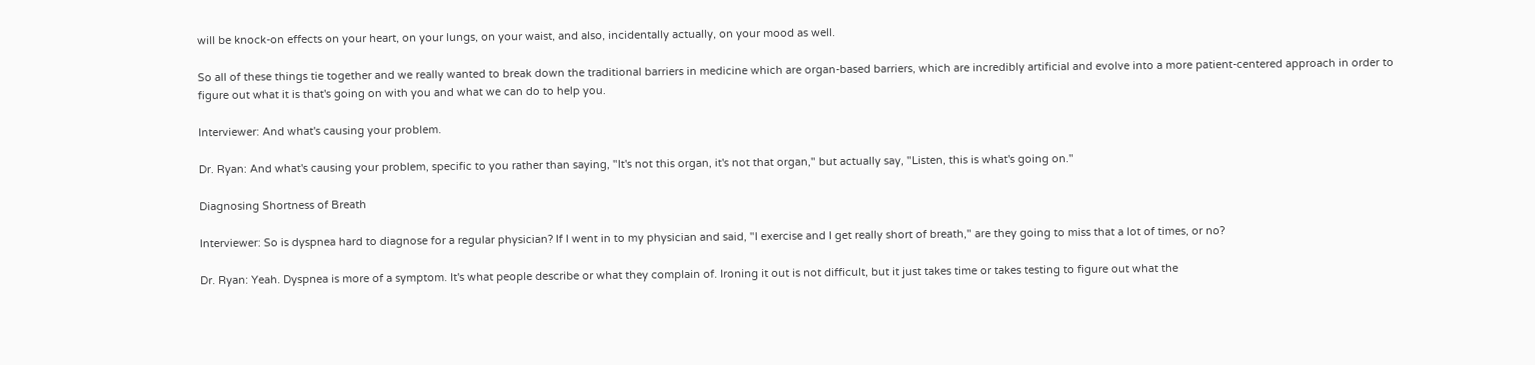will be knock-on effects on your heart, on your lungs, on your waist, and also, incidentally actually, on your mood as well.

So all of these things tie together and we really wanted to break down the traditional barriers in medicine which are organ-based barriers, which are incredibly artificial and evolve into a more patient-centered approach in order to figure out what it is that's going on with you and what we can do to help you.

Interviewer: And what's causing your problem.

Dr. Ryan: And what's causing your problem, specific to you rather than saying, "It's not this organ, it's not that organ," but actually say, "Listen, this is what's going on."

Diagnosing Shortness of Breath

Interviewer: So is dyspnea hard to diagnose for a regular physician? If I went in to my physician and said, "I exercise and I get really short of breath," are they going to miss that a lot of times, or no?

Dr. Ryan: Yeah. Dyspnea is more of a symptom. It's what people describe or what they complain of. Ironing it out is not difficult, but it just takes time or takes testing to figure out what the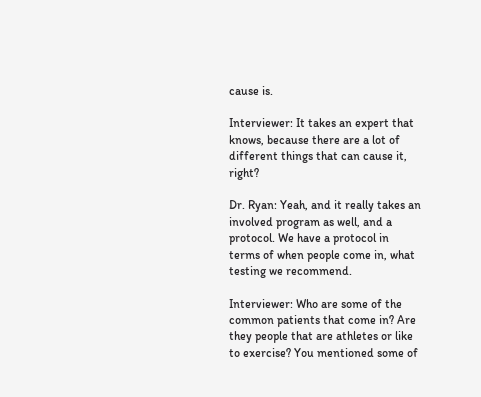cause is.

Interviewer: It takes an expert that knows, because there are a lot of different things that can cause it, right?

Dr. Ryan: Yeah, and it really takes an involved program as well, and a protocol. We have a protocol in terms of when people come in, what testing we recommend.

Interviewer: Who are some of the common patients that come in? Are they people that are athletes or like to exercise? You mentioned some of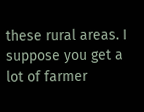these rural areas. I suppose you get a lot of farmer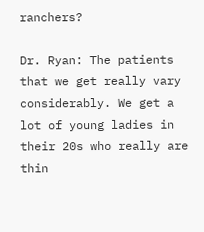ranchers?

Dr. Ryan: The patients that we get really vary considerably. We get a lot of young ladies in their 20s who really are thin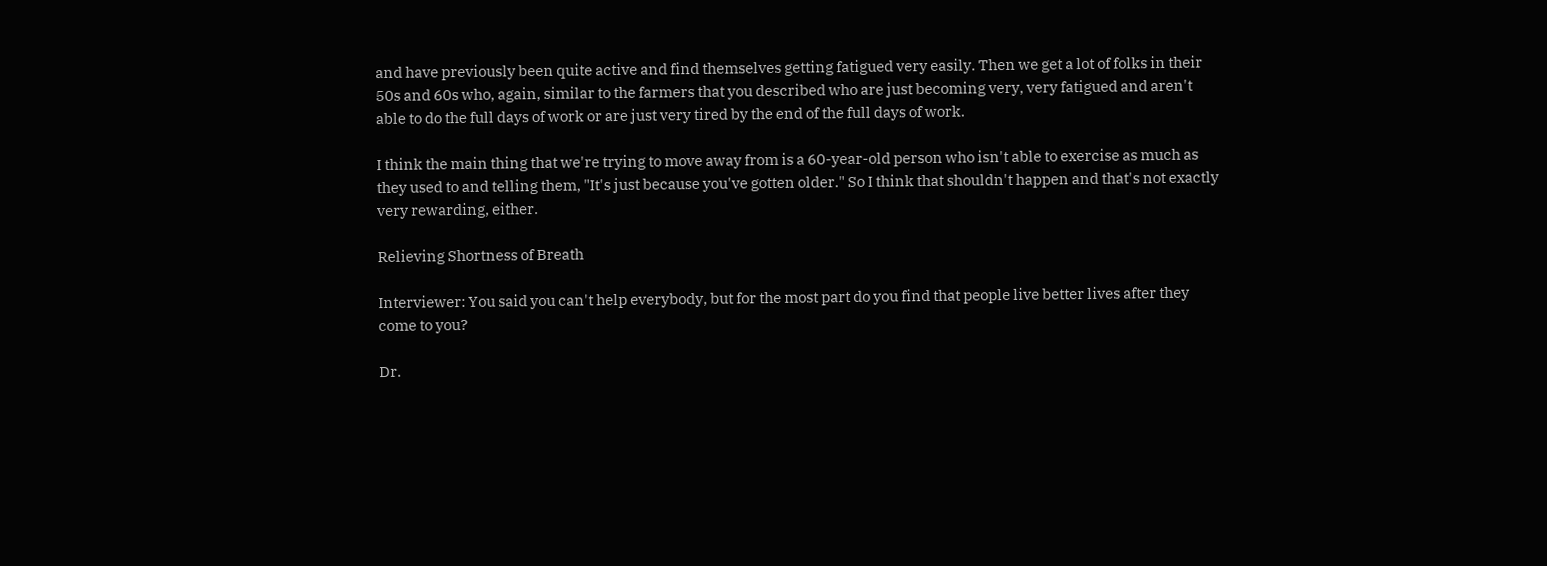and have previously been quite active and find themselves getting fatigued very easily. Then we get a lot of folks in their 50s and 60s who, again, similar to the farmers that you described who are just becoming very, very fatigued and aren't able to do the full days of work or are just very tired by the end of the full days of work.

I think the main thing that we're trying to move away from is a 60-year-old person who isn't able to exercise as much as they used to and telling them, "It's just because you've gotten older." So I think that shouldn't happen and that's not exactly very rewarding, either.

Relieving Shortness of Breath

Interviewer: You said you can't help everybody, but for the most part do you find that people live better lives after they come to you?

Dr.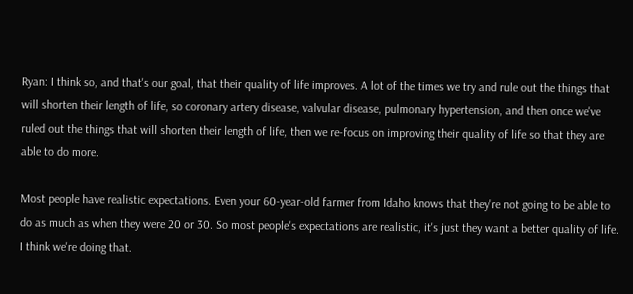Ryan: I think so, and that's our goal, that their quality of life improves. A lot of the times we try and rule out the things that will shorten their length of life, so coronary artery disease, valvular disease, pulmonary hypertension, and then once we've ruled out the things that will shorten their length of life, then we re-focus on improving their quality of life so that they are able to do more.

Most people have realistic expectations. Even your 60-year-old farmer from Idaho knows that they're not going to be able to do as much as when they were 20 or 30. So most people's expectations are realistic, it's just they want a better quality of life. I think we're doing that.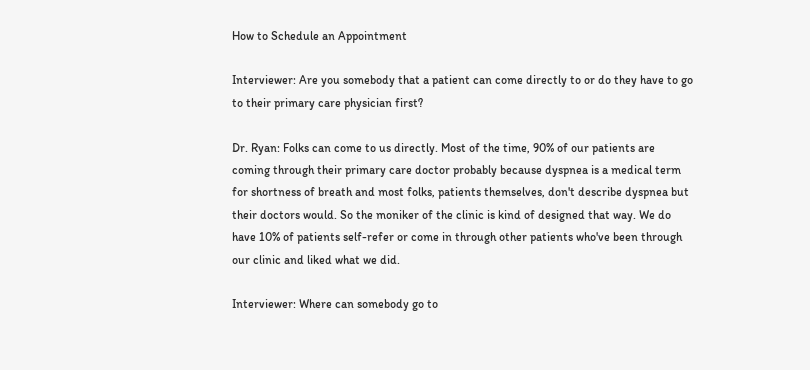How to Schedule an Appointment

Interviewer: Are you somebody that a patient can come directly to or do they have to go to their primary care physician first?

Dr. Ryan: Folks can come to us directly. Most of the time, 90% of our patients are coming through their primary care doctor probably because dyspnea is a medical term for shortness of breath and most folks, patients themselves, don't describe dyspnea but their doctors would. So the moniker of the clinic is kind of designed that way. We do have 10% of patients self-refer or come in through other patients who've been through our clinic and liked what we did.

Interviewer: Where can somebody go to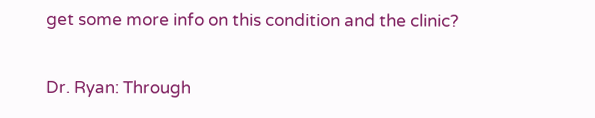get some more info on this condition and the clinic?

Dr. Ryan: Through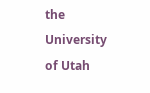the University of Utah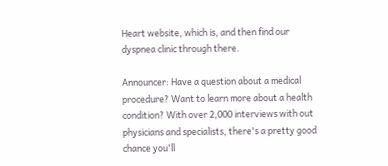Heart website, which is, and then find our dyspnea clinic through there.

Announcer: Have a question about a medical procedure? Want to learn more about a health condition? With over 2,000 interviews with out physicians and specialists, there's a pretty good chance you'll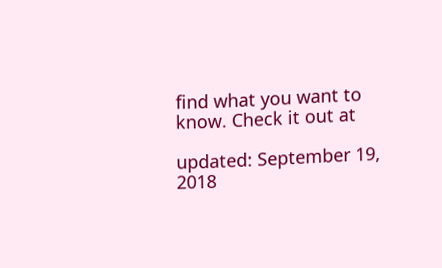find what you want to know. Check it out at

updated: September 19, 2018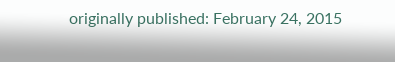originally published: February 24, 2015